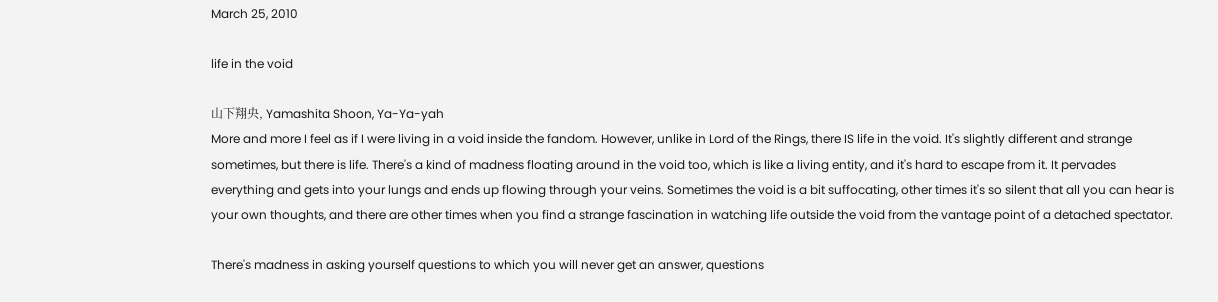March 25, 2010

life in the void

山下翔央, Yamashita Shoon, Ya-Ya-yah
More and more I feel as if I were living in a void inside the fandom. However, unlike in Lord of the Rings, there IS life in the void. It's slightly different and strange sometimes, but there is life. There's a kind of madness floating around in the void too, which is like a living entity, and it's hard to escape from it. It pervades everything and gets into your lungs and ends up flowing through your veins. Sometimes the void is a bit suffocating, other times it's so silent that all you can hear is your own thoughts, and there are other times when you find a strange fascination in watching life outside the void from the vantage point of a detached spectator.

There's madness in asking yourself questions to which you will never get an answer, questions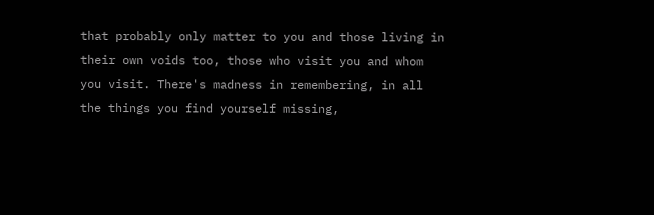that probably only matter to you and those living in their own voids too, those who visit you and whom you visit. There's madness in remembering, in all the things you find yourself missing,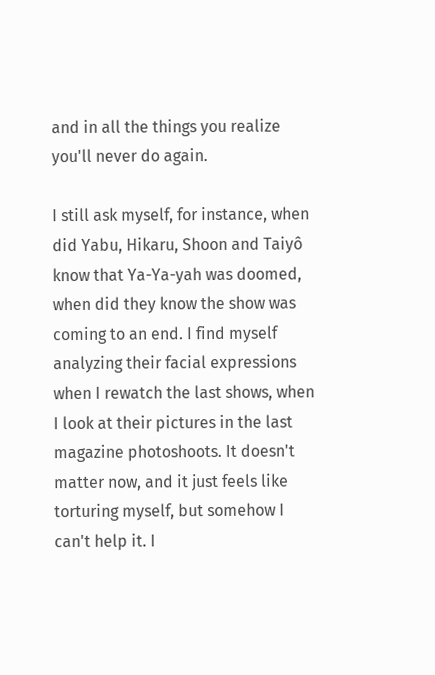and in all the things you realize you'll never do again.

I still ask myself, for instance, when did Yabu, Hikaru, Shoon and Taiyô know that Ya-Ya-yah was doomed, when did they know the show was coming to an end. I find myself analyzing their facial expressions when I rewatch the last shows, when I look at their pictures in the last magazine photoshoots. It doesn't matter now, and it just feels like torturing myself, but somehow I can't help it. I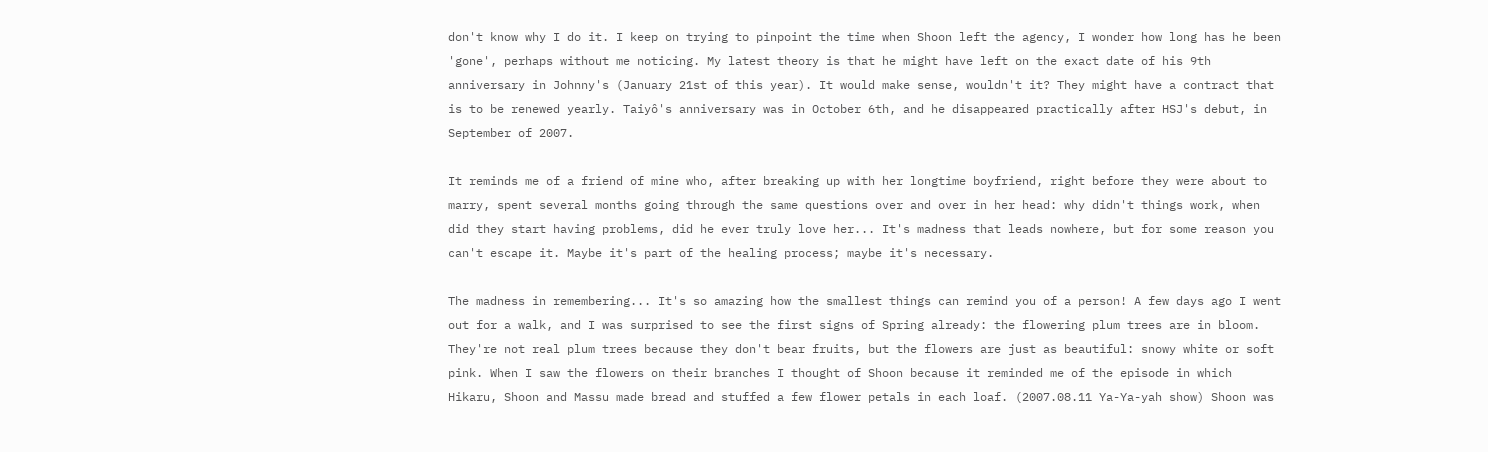don't know why I do it. I keep on trying to pinpoint the time when Shoon left the agency, I wonder how long has he been 'gone', perhaps without me noticing. My latest theory is that he might have left on the exact date of his 9th anniversary in Johnny's (January 21st of this year). It would make sense, wouldn't it? They might have a contract that is to be renewed yearly. Taiyô's anniversary was in October 6th, and he disappeared practically after HSJ's debut, in September of 2007.

It reminds me of a friend of mine who, after breaking up with her longtime boyfriend, right before they were about to marry, spent several months going through the same questions over and over in her head: why didn't things work, when did they start having problems, did he ever truly love her... It's madness that leads nowhere, but for some reason you can't escape it. Maybe it's part of the healing process; maybe it's necessary.

The madness in remembering... It's so amazing how the smallest things can remind you of a person! A few days ago I went out for a walk, and I was surprised to see the first signs of Spring already: the flowering plum trees are in bloom. They're not real plum trees because they don't bear fruits, but the flowers are just as beautiful: snowy white or soft pink. When I saw the flowers on their branches I thought of Shoon because it reminded me of the episode in which Hikaru, Shoon and Massu made bread and stuffed a few flower petals in each loaf. (2007.08.11 Ya-Ya-yah show) Shoon was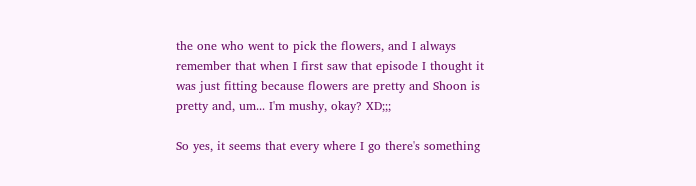the one who went to pick the flowers, and I always remember that when I first saw that episode I thought it was just fitting because flowers are pretty and Shoon is pretty and, um... I'm mushy, okay? XD;;;

So yes, it seems that every where I go there's something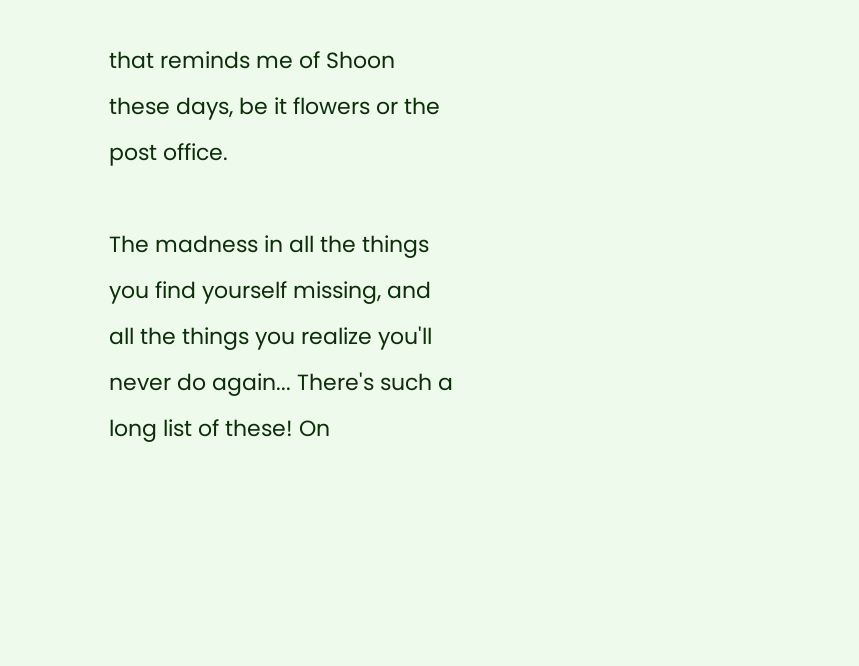that reminds me of Shoon these days, be it flowers or the post office.

The madness in all the things you find yourself missing, and all the things you realize you'll never do again... There's such a long list of these! On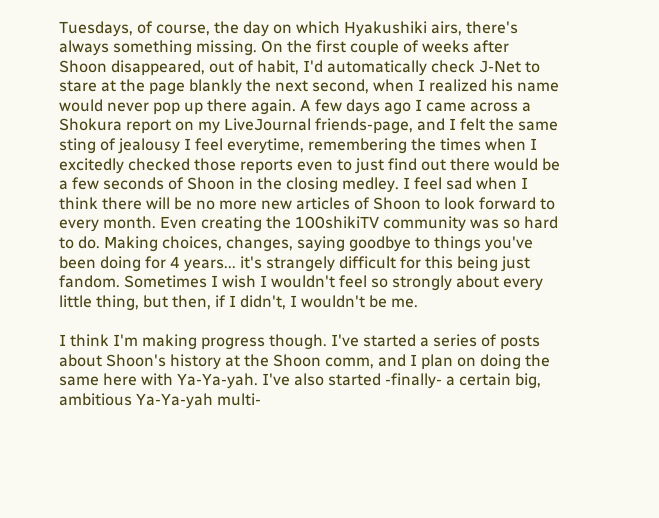Tuesdays, of course, the day on which Hyakushiki airs, there's always something missing. On the first couple of weeks after Shoon disappeared, out of habit, I'd automatically check J-Net to stare at the page blankly the next second, when I realized his name would never pop up there again. A few days ago I came across a Shokura report on my LiveJournal friends-page, and I felt the same sting of jealousy I feel everytime, remembering the times when I excitedly checked those reports even to just find out there would be a few seconds of Shoon in the closing medley. I feel sad when I think there will be no more new articles of Shoon to look forward to every month. Even creating the 100shikiTV community was so hard to do. Making choices, changes, saying goodbye to things you've been doing for 4 years... it's strangely difficult for this being just fandom. Sometimes I wish I wouldn't feel so strongly about every little thing, but then, if I didn't, I wouldn't be me.

I think I'm making progress though. I've started a series of posts about Shoon's history at the Shoon comm, and I plan on doing the same here with Ya-Ya-yah. I've also started -finally- a certain big, ambitious Ya-Ya-yah multi-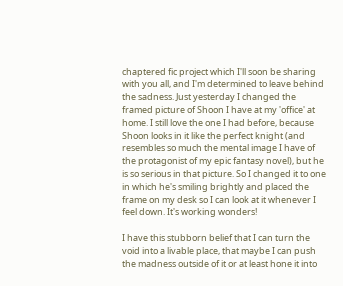chaptered fic project which I'll soon be sharing with you all, and I'm determined to leave behind the sadness. Just yesterday I changed the framed picture of Shoon I have at my 'office' at home. I still love the one I had before, because Shoon looks in it like the perfect knight (and resembles so much the mental image I have of the protagonist of my epic fantasy novel), but he is so serious in that picture. So I changed it to one in which he's smiling brightly and placed the frame on my desk so I can look at it whenever I feel down. It's working wonders!

I have this stubborn belief that I can turn the void into a livable place, that maybe I can push the madness outside of it or at least hone it into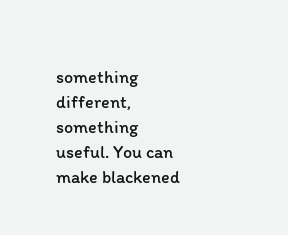something different, something useful. You can make blackened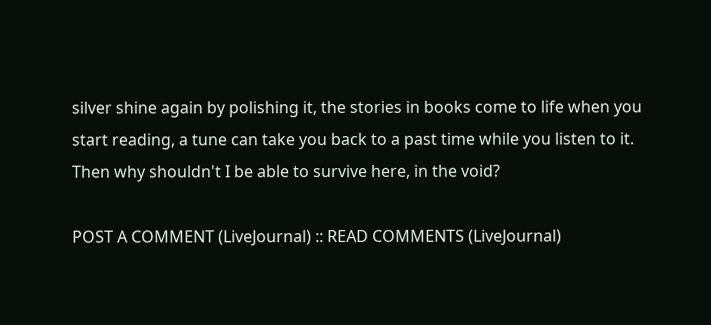silver shine again by polishing it, the stories in books come to life when you start reading, a tune can take you back to a past time while you listen to it. Then why shouldn't I be able to survive here, in the void?

POST A COMMENT (LiveJournal) :: READ COMMENTS (LiveJournal)